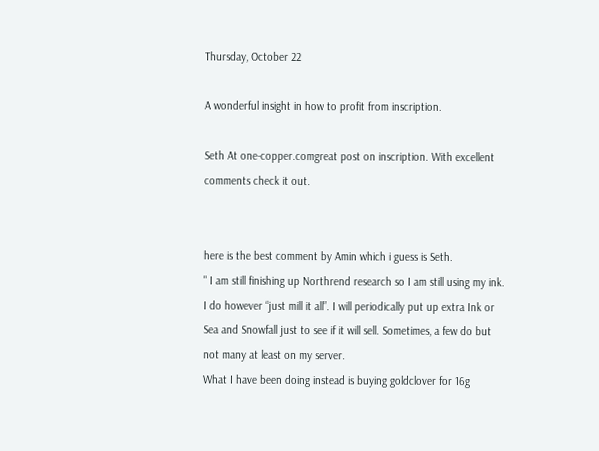Thursday, October 22

A wonderful insight in how to profit from inscription.

Seth At one-copper.comgreat post on inscription. With excellent comments check it out.


here is the best comment by Amin which i guess is Seth.
" I am still finishing up Northrend research so I am still using my ink. I do however “just mill it all”. I will periodically put up extra Ink or Sea and Snowfall just to see if it will sell. Sometimes, a few do but not many at least on my server.
What I have been doing instead is buying goldclover for 16g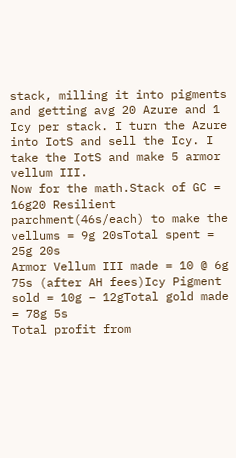stack, milling it into pigments and getting avg 20 Azure and 1 Icy per stack. I turn the Azure into IotS and sell the Icy. I take the IotS and make 5 armor vellum III.
Now for the math.Stack of GC = 16g20 Resilient parchment(46s/each) to make the vellums = 9g 20sTotal spent = 25g 20s
Armor Vellum III made = 10 @ 6g 75s (after AH fees)Icy Pigment sold = 10g – 12gTotal gold made = 78g 5s
Total profit from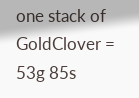one stack of GoldClover = 53g 85s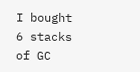I bought 6 stacks of GC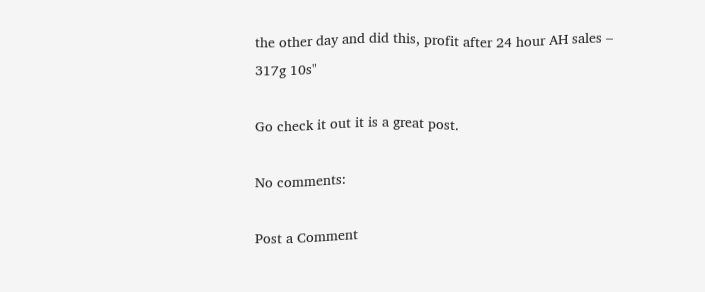the other day and did this, profit after 24 hour AH sales – 317g 10s"

Go check it out it is a great post.

No comments:

Post a Comment